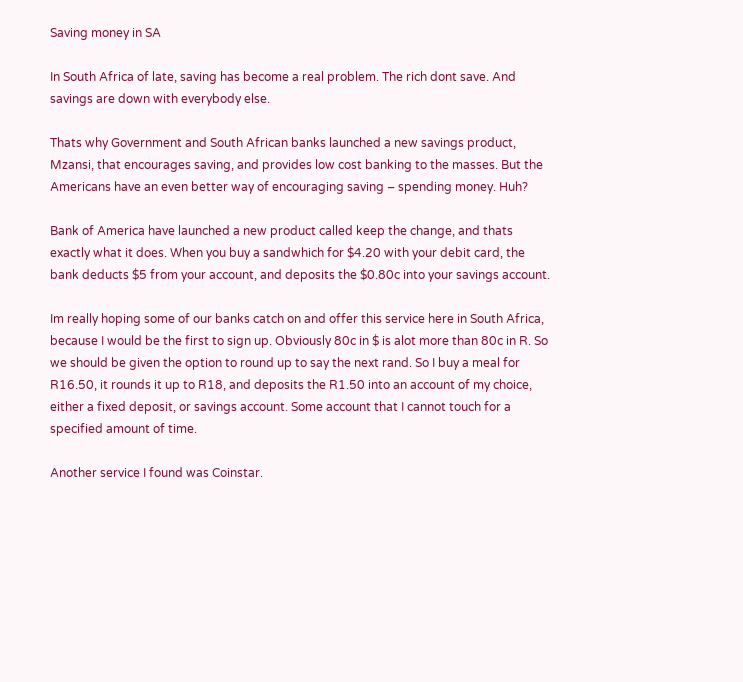Saving money in SA

In South Africa of late, saving has become a real problem. The rich dont save. And savings are down with everybody else.

Thats why Government and South African banks launched a new savings product, Mzansi, that encourages saving, and provides low cost banking to the masses. But the Americans have an even better way of encouraging saving – spending money. Huh?

Bank of America have launched a new product called keep the change, and thats exactly what it does. When you buy a sandwhich for $4.20 with your debit card, the bank deducts $5 from your account, and deposits the $0.80c into your savings account.

Im really hoping some of our banks catch on and offer this service here in South Africa, because I would be the first to sign up. Obviously 80c in $ is alot more than 80c in R. So we should be given the option to round up to say the next rand. So I buy a meal for R16.50, it rounds it up to R18, and deposits the R1.50 into an account of my choice, either a fixed deposit, or savings account. Some account that I cannot touch for a specified amount of time.

Another service I found was Coinstar.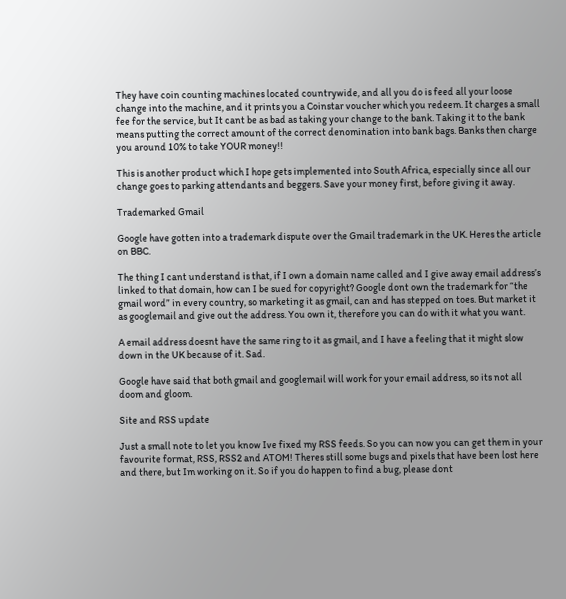They have coin counting machines located countrywide, and all you do is feed all your loose change into the machine, and it prints you a Coinstar voucher which you redeem. It charges a small fee for the service, but It cant be as bad as taking your change to the bank. Taking it to the bank means putting the correct amount of the correct denomination into bank bags. Banks then charge you around 10% to take YOUR money!!

This is another product which I hope gets implemented into South Africa, especially since all our change goes to parking attendants and beggers. Save your money first, before giving it away.

Trademarked Gmail

Google have gotten into a trademark dispute over the Gmail trademark in the UK. Heres the article on BBC.

The thing I cant understand is that, if I own a domain name called and I give away email address’s linked to that domain, how can I be sued for copyright? Google dont own the trademark for “the gmail word” in every country, so marketing it as gmail, can and has stepped on toes. But market it as googlemail and give out the address. You own it, therefore you can do with it what you want.

A email address doesnt have the same ring to it as gmail, and I have a feeling that it might slow down in the UK because of it. Sad.

Google have said that both gmail and googlemail will work for your email address, so its not all doom and gloom.

Site and RSS update

Just a small note to let you know Ive fixed my RSS feeds. So you can now you can get them in your favourite format, RSS, RSS2 and ATOM! Theres still some bugs and pixels that have been lost here and there, but Im working on it. So if you do happen to find a bug, please dont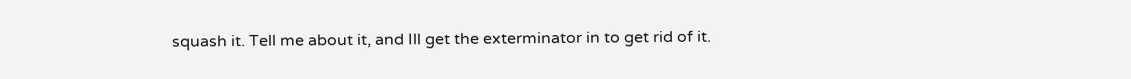squash it. Tell me about it, and Ill get the exterminator in to get rid of it.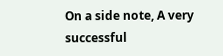On a side note, A very successful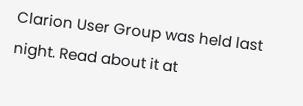Clarion User Group was held last night. Read about it at